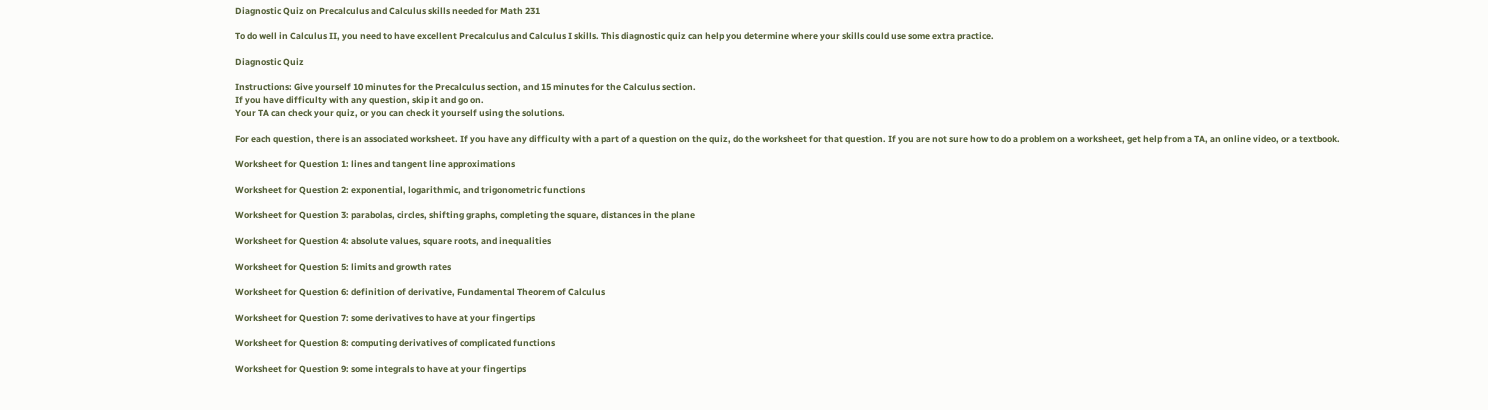Diagnostic Quiz on Precalculus and Calculus skills needed for Math 231

To do well in Calculus II, you need to have excellent Precalculus and Calculus I skills. This diagnostic quiz can help you determine where your skills could use some extra practice.

Diagnostic Quiz

Instructions: Give yourself 10 minutes for the Precalculus section, and 15 minutes for the Calculus section.
If you have difficulty with any question, skip it and go on.
Your TA can check your quiz, or you can check it yourself using the solutions.

For each question, there is an associated worksheet. If you have any difficulty with a part of a question on the quiz, do the worksheet for that question. If you are not sure how to do a problem on a worksheet, get help from a TA, an online video, or a textbook.

Worksheet for Question 1: lines and tangent line approximations

Worksheet for Question 2: exponential, logarithmic, and trigonometric functions

Worksheet for Question 3: parabolas, circles, shifting graphs, completing the square, distances in the plane

Worksheet for Question 4: absolute values, square roots, and inequalities

Worksheet for Question 5: limits and growth rates

Worksheet for Question 6: definition of derivative, Fundamental Theorem of Calculus

Worksheet for Question 7: some derivatives to have at your fingertips

Worksheet for Question 8: computing derivatives of complicated functions

Worksheet for Question 9: some integrals to have at your fingertips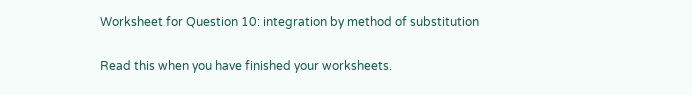Worksheet for Question 10: integration by method of substitution

Read this when you have finished your worksheets.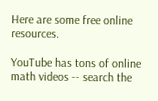Here are some free online resources.

YouTube has tons of online math videos -- search the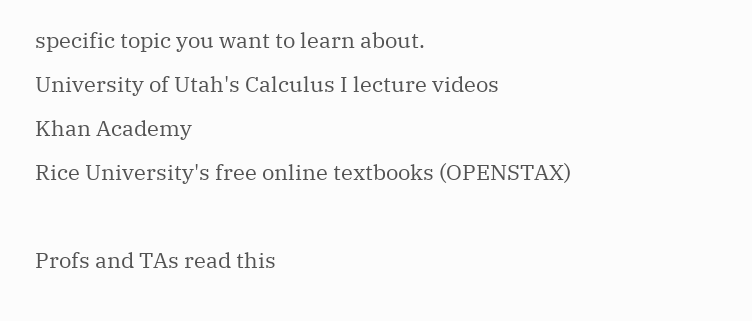specific topic you want to learn about.
University of Utah's Calculus I lecture videos
Khan Academy
Rice University's free online textbooks (OPENSTAX)

Profs and TAs read this